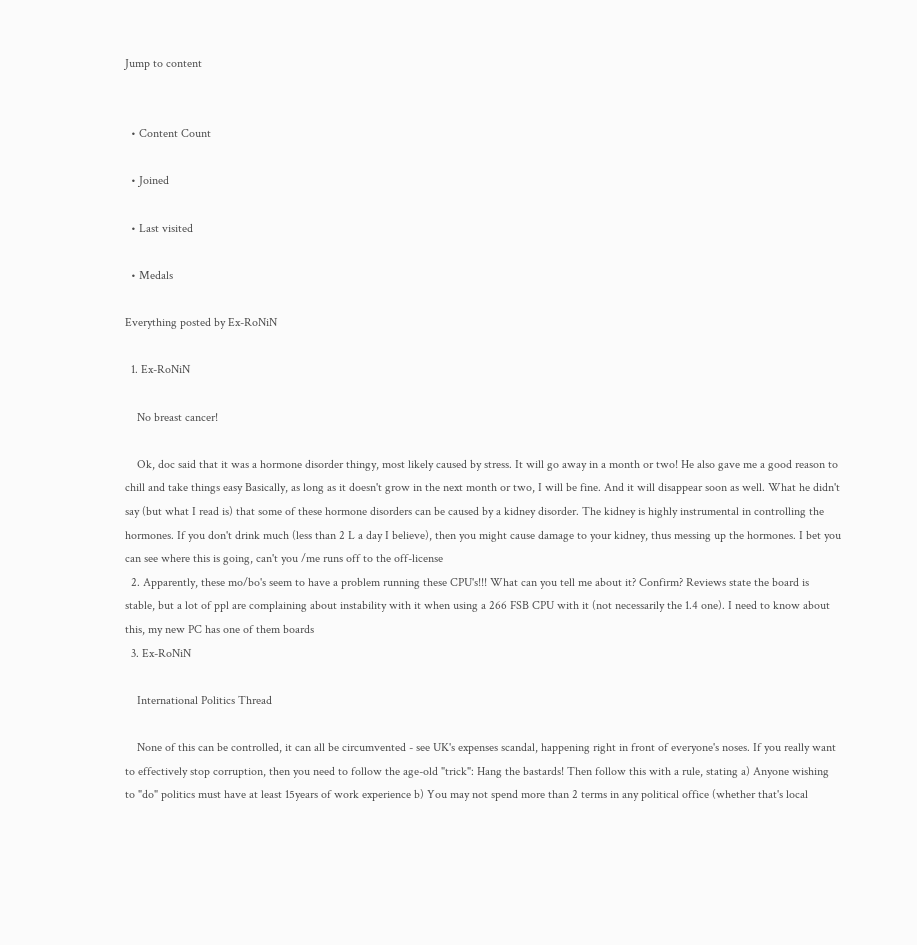Jump to content


  • Content Count

  • Joined

  • Last visited

  • Medals

Everything posted by Ex-RoNiN

  1. Ex-RoNiN

    No breast cancer!

    Ok, doc said that it was a hormone disorder thingy, most likely caused by stress. It will go away in a month or two! He also gave me a good reason to chill and take things easy Basically, as long as it doesn't grow in the next month or two, I will be fine. And it will disappear soon as well. What he didn't say (but what I read is) that some of these hormone disorders can be caused by a kidney disorder. The kidney is highly instrumental in controlling the hormones. If you don't drink much (less than 2 L a day I believe), then you might cause damage to your kidney, thus messing up the hormones. I bet you can see where this is going, can't you /me runs off to the off-license
  2. Apparently, these mo/bo's seem to have a problem running these CPU's!!! What can you tell me about it? Confirm? Reviews state the board is stable, but a lot of ppl are complaining about instability with it when using a 266 FSB CPU with it (not necessarily the 1.4 one). I need to know about this, my new PC has one of them boards
  3. Ex-RoNiN

    International Politics Thread

    None of this can be controlled, it can all be circumvented - see UK's expenses scandal, happening right in front of everyone's noses. If you really want to effectively stop corruption, then you need to follow the age-old "trick": Hang the bastards! Then follow this with a rule, stating a) Anyone wishing to "do" politics must have at least 15years of work experience b) You may not spend more than 2 terms in any political office (whether that's local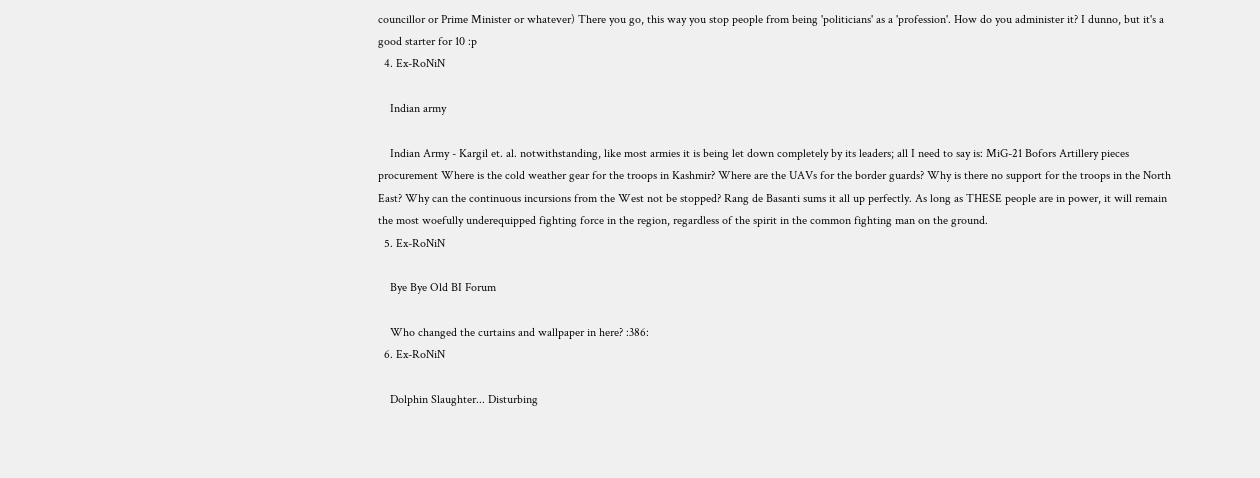councillor or Prime Minister or whatever) There you go, this way you stop people from being 'politicians' as a 'profession'. How do you administer it? I dunno, but it's a good starter for 10 :p
  4. Ex-RoNiN

    Indian army

    Indian Army - Kargil et. al. notwithstanding, like most armies it is being let down completely by its leaders; all I need to say is: MiG-21 Bofors Artillery pieces procurement Where is the cold weather gear for the troops in Kashmir? Where are the UAVs for the border guards? Why is there no support for the troops in the North East? Why can the continuous incursions from the West not be stopped? Rang de Basanti sums it all up perfectly. As long as THESE people are in power, it will remain the most woefully underequipped fighting force in the region, regardless of the spirit in the common fighting man on the ground.
  5. Ex-RoNiN

    Bye Bye Old BI Forum

    Who changed the curtains and wallpaper in here? :386:
  6. Ex-RoNiN

    Dolphin Slaughter... Disturbing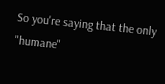So you're saying that the only "humane"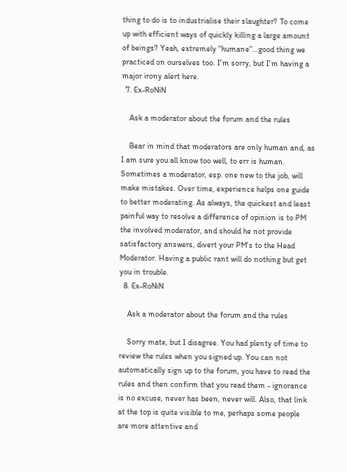thing to do is to industrialise their slaughter? To come up with efficient ways of quickly killing a large amount of beings? Yeah, extremely "humane"...good thing we practiced on ourselves too. I'm sorry, but I'm having a major irony alert here.
  7. Ex-RoNiN

    Ask a moderator about the forum and the rules

    Bear in mind that moderators are only human and, as I am sure you all know too well, to err is human. Sometimes a moderator, esp. one new to the job, will make mistakes. Over time, experience helps one guide to better moderating. As always, the quickest and least painful way to resolve a difference of opinion is to PM the involved moderator, and should he not provide satisfactory answers, divert your PM's to the Head Moderator. Having a public rant will do nothing but get you in trouble.
  8. Ex-RoNiN

    Ask a moderator about the forum and the rules

    Sorry mate, but I disagree. You had plenty of time to review the rules when you signed up. You can not automatically sign up to the forum, you have to read the rules and then confirm that you read them - ignorance is no excuse, never has been, never will. Also, that link at the top is quite visible to me, perhaps some people are more attentive and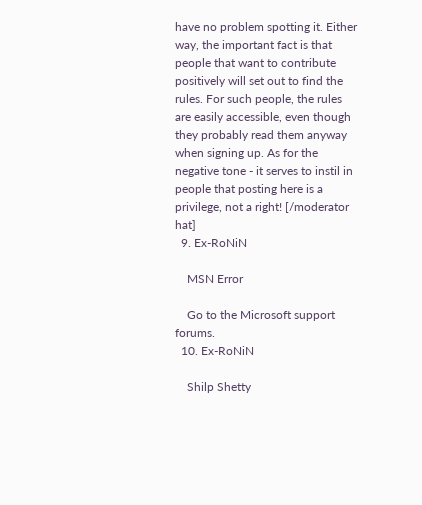have no problem spotting it. Either way, the important fact is that people that want to contribute positively will set out to find the rules. For such people, the rules are easily accessible, even though they probably read them anyway when signing up. As for the negative tone - it serves to instil in people that posting here is a privilege, not a right! [/moderator hat]
  9. Ex-RoNiN

    MSN Error

    Go to the Microsoft support forums.
  10. Ex-RoNiN

    Shilp Shetty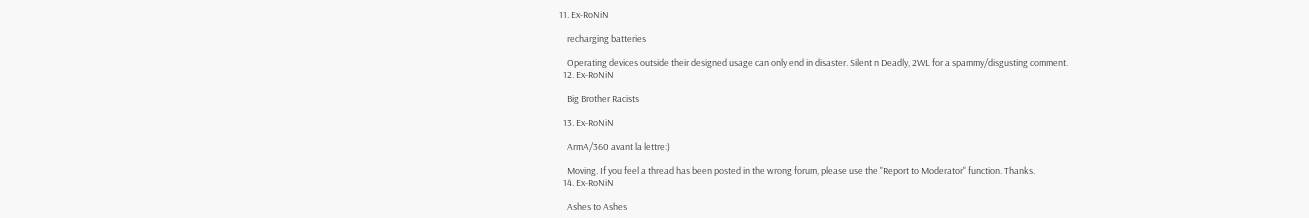11. Ex-RoNiN

    recharging batteries

    Operating devices outside their designed usage can only end in disaster. Silent n Deadly, 2WL for a spammy/disgusting comment.
  12. Ex-RoNiN

    Big Brother Racists

  13. Ex-RoNiN

    ArmA/360 avant la lettre:)

    Moving. If you feel a thread has been posted in the wrong forum, please use the "Report to Moderator" function. Thanks.
  14. Ex-RoNiN

    Ashes to Ashes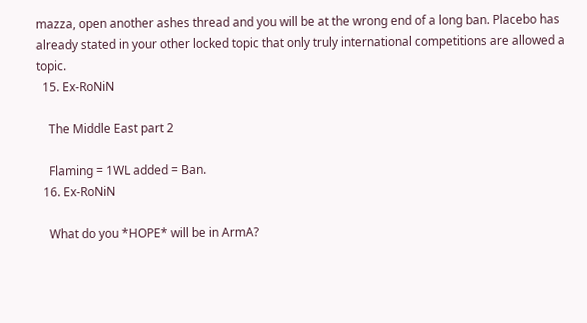mazza, open another ashes thread and you will be at the wrong end of a long ban. Placebo has already stated in your other locked topic that only truly international competitions are allowed a topic.
  15. Ex-RoNiN

    The Middle East part 2

    Flaming = 1WL added = Ban.
  16. Ex-RoNiN

    What do you *HOPE* will be in ArmA?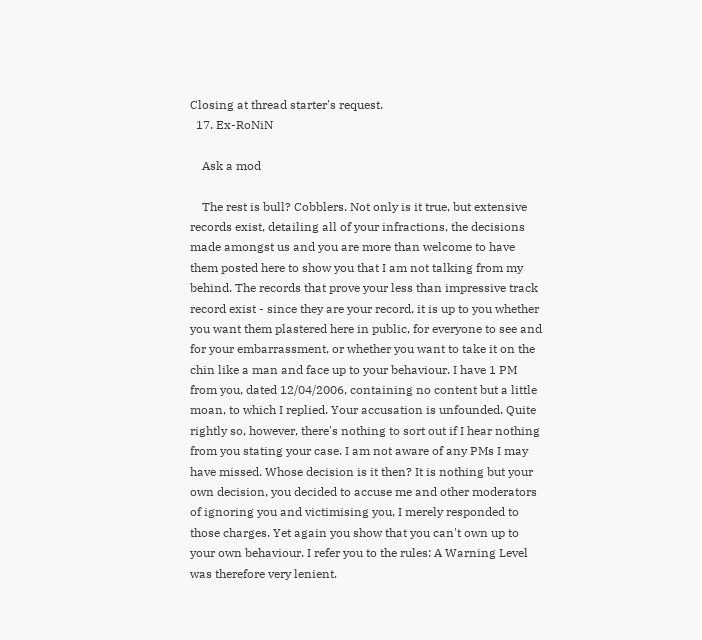Closing at thread starter's request.
  17. Ex-RoNiN

    Ask a mod

    The rest is bull? Cobblers. Not only is it true, but extensive records exist, detailing all of your infractions, the decisions made amongst us and you are more than welcome to have them posted here to show you that I am not talking from my behind. The records that prove your less than impressive track record exist - since they are your record, it is up to you whether you want them plastered here in public, for everyone to see and for your embarrassment, or whether you want to take it on the chin like a man and face up to your behaviour. I have 1 PM from you, dated 12/04/2006, containing no content but a little moan, to which I replied. Your accusation is unfounded. Quite rightly so, however, there's nothing to sort out if I hear nothing from you stating your case. I am not aware of any PMs I may have missed. Whose decision is it then? It is nothing but your own decision, you decided to accuse me and other moderators of ignoring you and victimising you, I merely responded to those charges. Yet again you show that you can't own up to your own behaviour. I refer you to the rules: A Warning Level was therefore very lenient.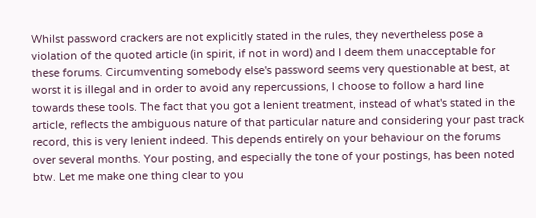Whilst password crackers are not explicitly stated in the rules, they nevertheless pose a violation of the quoted article (in spirit, if not in word) and I deem them unacceptable for these forums. Circumventing somebody else's password seems very questionable at best, at worst it is illegal and in order to avoid any repercussions, I choose to follow a hard line towards these tools. The fact that you got a lenient treatment, instead of what's stated in the article, reflects the ambiguous nature of that particular nature and considering your past track record, this is very lenient indeed. This depends entirely on your behaviour on the forums over several months. Your posting, and especially the tone of your postings, has been noted btw. Let me make one thing clear to you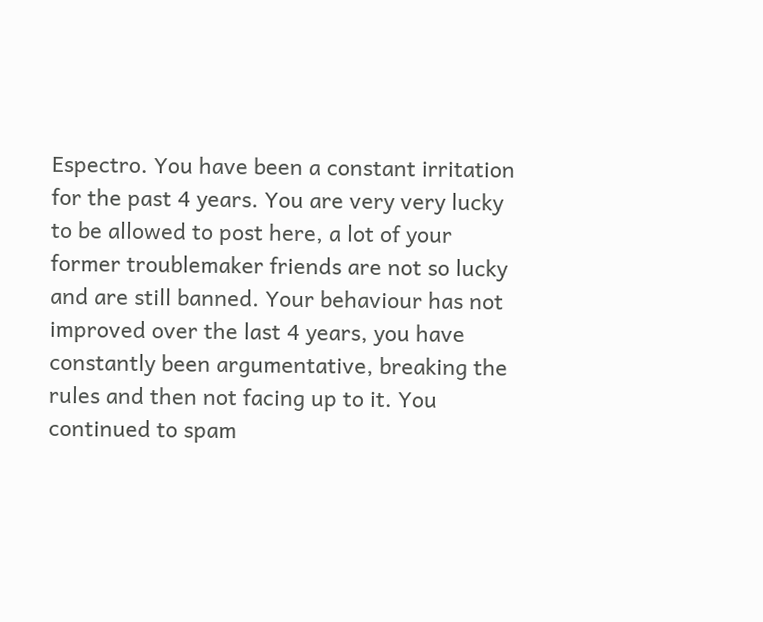Espectro. You have been a constant irritation for the past 4 years. You are very very lucky to be allowed to post here, a lot of your former troublemaker friends are not so lucky and are still banned. Your behaviour has not improved over the last 4 years, you have constantly been argumentative, breaking the rules and then not facing up to it. You continued to spam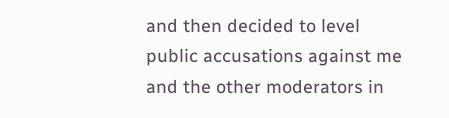and then decided to level public accusations against me and the other moderators in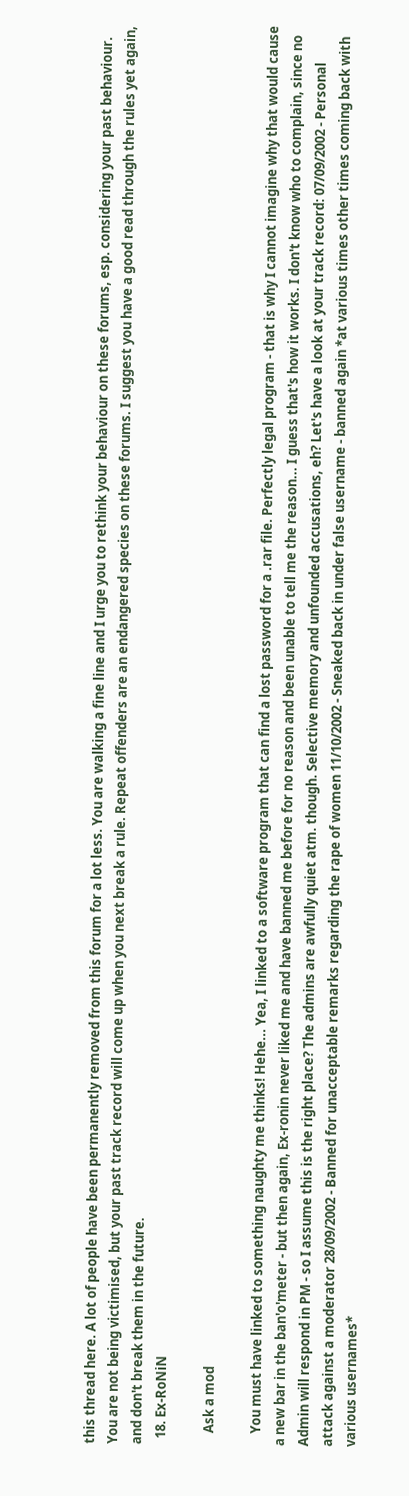this thread here. A lot of people have been permanently removed from this forum for a lot less. You are walking a fine line and I urge you to rethink your behaviour on these forums, esp. considering your past behaviour. You are not being victimised, but your past track record will come up when you next break a rule. Repeat offenders are an endangered species on these forums. I suggest you have a good read through the rules yet again, and don't break them in the future.
  18. Ex-RoNiN

    Ask a mod

    You must have linked to something naughty me thinks! Hehe... Yea, I linked to a software program that can find a lost password for a .rar file. Perfectly legal program - that is why I cannot imagine why that would cause a new bar in the ban'o'meter - but then again, Ex-ronin never liked me and have banned me before for no reason and been unable to tell me the reason... I guess that's how it works. I don't know who to complain, since no Admin will respond in PM - so I assume this is the right place? The admins are awfully quiet atm. though. Selective memory and unfounded accusations, eh? Let's have a look at your track record: 07/09/2002 - Personal attack against a moderator 28/09/2002 - Banned for unacceptable remarks regarding the rape of women 11/10/2002 - Sneaked back in under false username - banned again *at various times other times coming back with various usernames*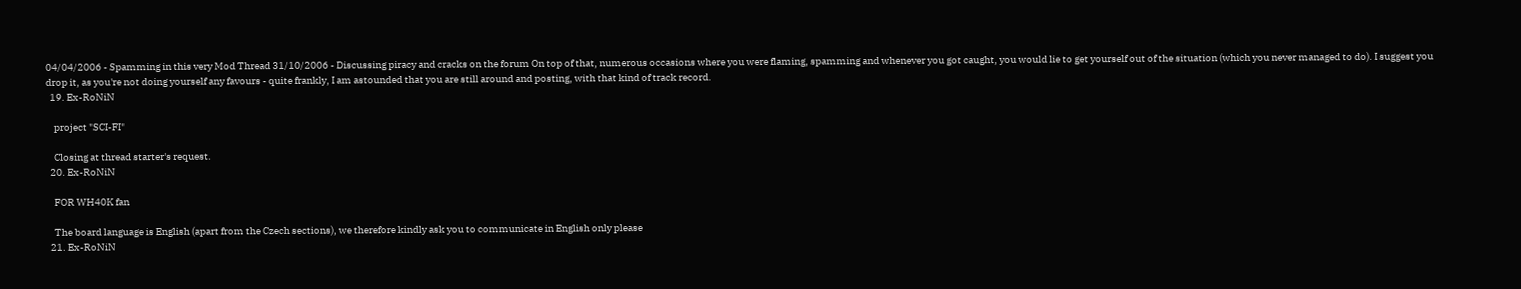04/04/2006 - Spamming in this very Mod Thread 31/10/2006 - Discussing piracy and cracks on the forum On top of that, numerous occasions where you were flaming, spamming and whenever you got caught, you would lie to get yourself out of the situation (which you never managed to do). I suggest you drop it, as you're not doing yourself any favours - quite frankly, I am astounded that you are still around and posting, with that kind of track record.
  19. Ex-RoNiN

    project "SCI-FI"

    Closing at thread starter's request.
  20. Ex-RoNiN

    FOR WH40K fan

    The board language is English (apart from the Czech sections), we therefore kindly ask you to communicate in English only please
  21. Ex-RoNiN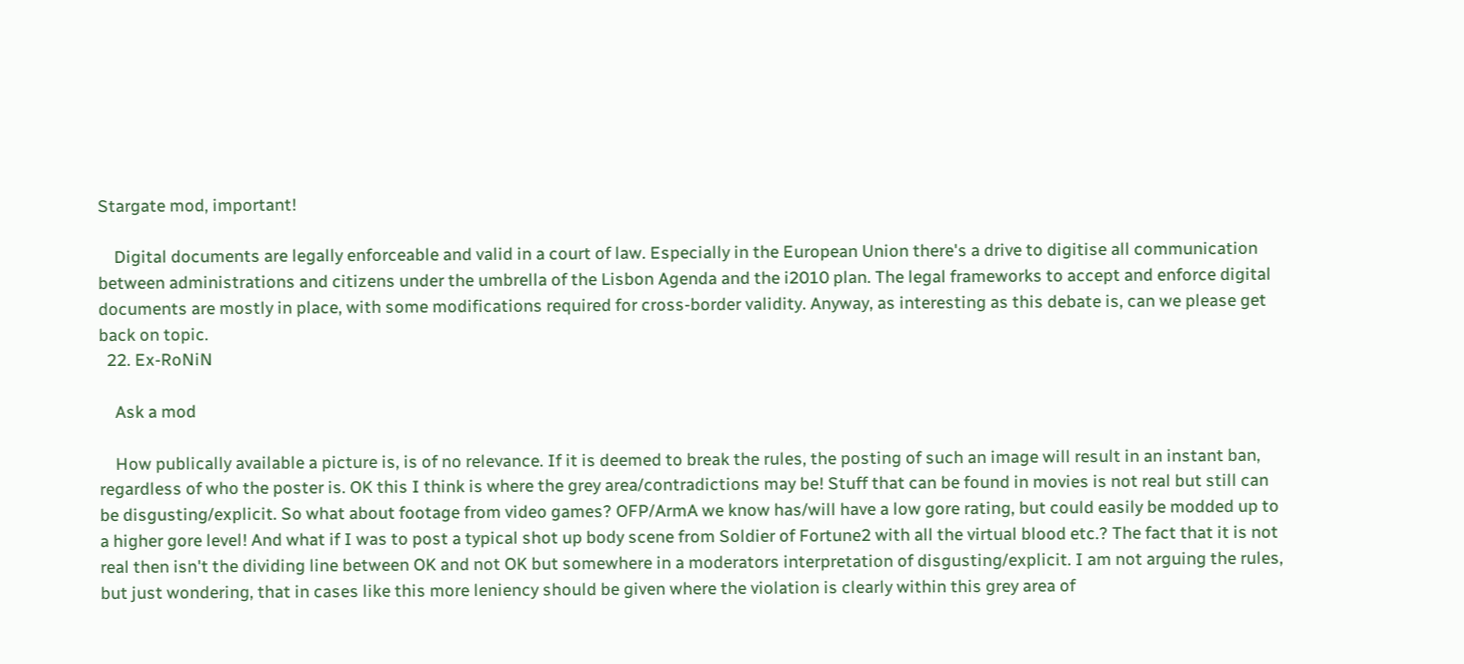Stargate mod, important!

    Digital documents are legally enforceable and valid in a court of law. Especially in the European Union there's a drive to digitise all communication between administrations and citizens under the umbrella of the Lisbon Agenda and the i2010 plan. The legal frameworks to accept and enforce digital documents are mostly in place, with some modifications required for cross-border validity. Anyway, as interesting as this debate is, can we please get back on topic.
  22. Ex-RoNiN

    Ask a mod

    How publically available a picture is, is of no relevance. If it is deemed to break the rules, the posting of such an image will result in an instant ban, regardless of who the poster is. OK this I think is where the grey area/contradictions may be! Stuff that can be found in movies is not real but still can be disgusting/explicit. So what about footage from video games? OFP/ArmA we know has/will have a low gore rating, but could easily be modded up to a higher gore level! And what if I was to post a typical shot up body scene from Soldier of Fortune2 with all the virtual blood etc.? The fact that it is not real then isn't the dividing line between OK and not OK but somewhere in a moderators interpretation of disgusting/explicit. I am not arguing the rules, but just wondering, that in cases like this more leniency should be given where the violation is clearly within this grey area of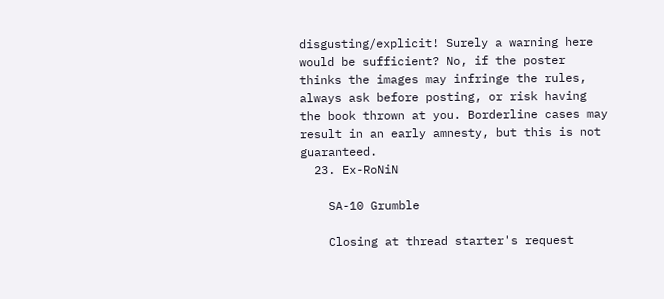disgusting/explicit! Surely a warning here would be sufficient? No, if the poster thinks the images may infringe the rules, always ask before posting, or risk having the book thrown at you. Borderline cases may result in an early amnesty, but this is not guaranteed.
  23. Ex-RoNiN

    SA-10 Grumble

    Closing at thread starter's request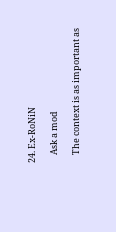24. Ex-RoNiN

    Ask a mod

    The context is as important as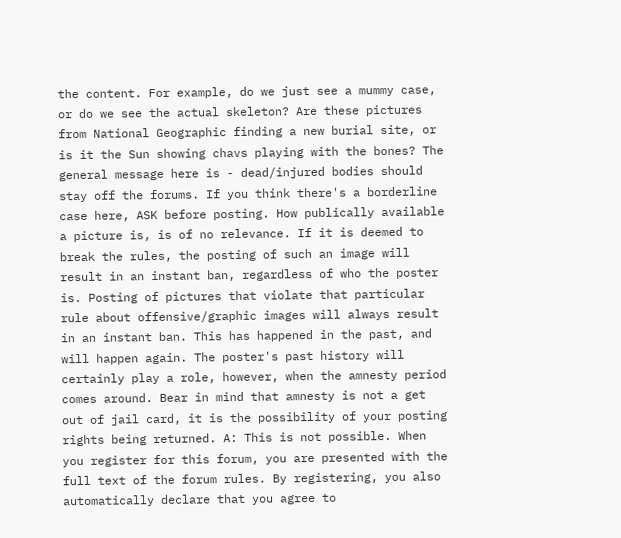the content. For example, do we just see a mummy case, or do we see the actual skeleton? Are these pictures from National Geographic finding a new burial site, or is it the Sun showing chavs playing with the bones? The general message here is - dead/injured bodies should stay off the forums. If you think there's a borderline case here, ASK before posting. How publically available a picture is, is of no relevance. If it is deemed to break the rules, the posting of such an image will result in an instant ban, regardless of who the poster is. Posting of pictures that violate that particular rule about offensive/graphic images will always result in an instant ban. This has happened in the past, and will happen again. The poster's past history will certainly play a role, however, when the amnesty period comes around. Bear in mind that amnesty is not a get out of jail card, it is the possibility of your posting rights being returned. A: This is not possible. When you register for this forum, you are presented with the full text of the forum rules. By registering, you also automatically declare that you agree to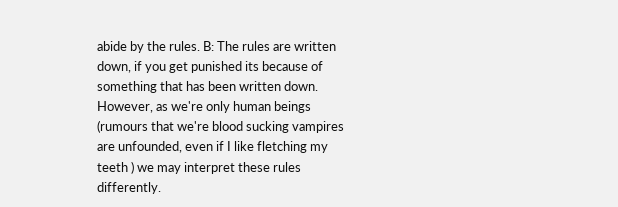abide by the rules. B: The rules are written down, if you get punished its because of something that has been written down. However, as we're only human beings (rumours that we're blood sucking vampires are unfounded, even if I like fletching my teeth ) we may interpret these rules differently.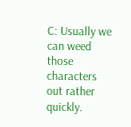C: Usually we can weed those characters out rather quickly.